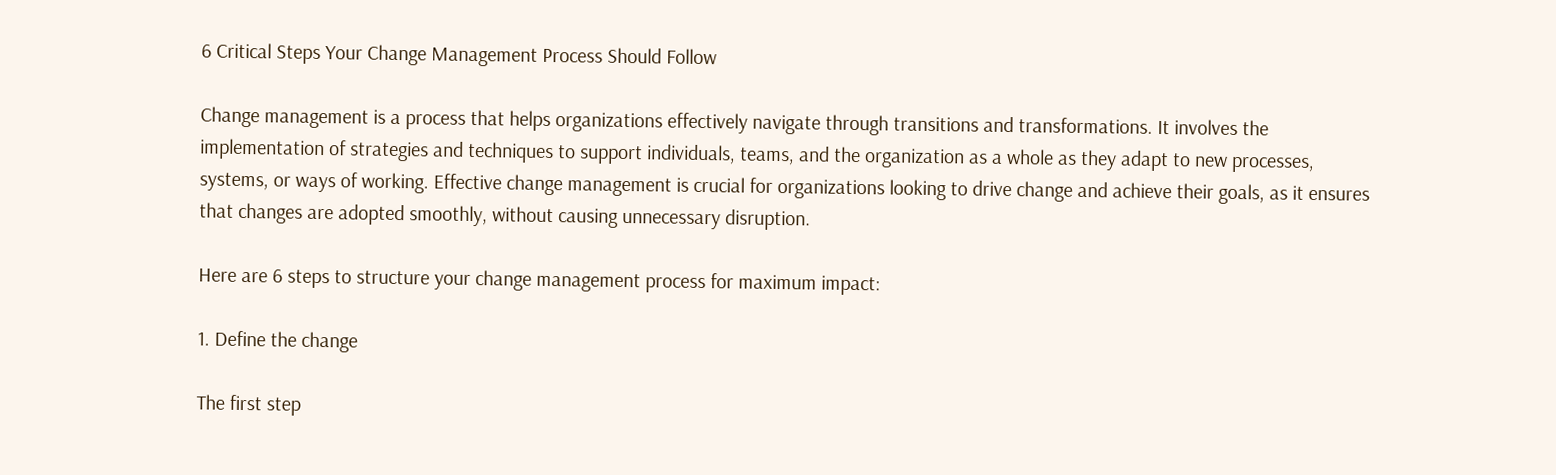6 Critical Steps Your Change Management Process Should Follow

Change management is a process that helps organizations effectively navigate through transitions and transformations. It involves the implementation of strategies and techniques to support individuals, teams, and the organization as a whole as they adapt to new processes, systems, or ways of working. Effective change management is crucial for organizations looking to drive change and achieve their goals, as it ensures that changes are adopted smoothly, without causing unnecessary disruption.

Here are 6 steps to structure your change management process for maximum impact:

1. Define the change

The first step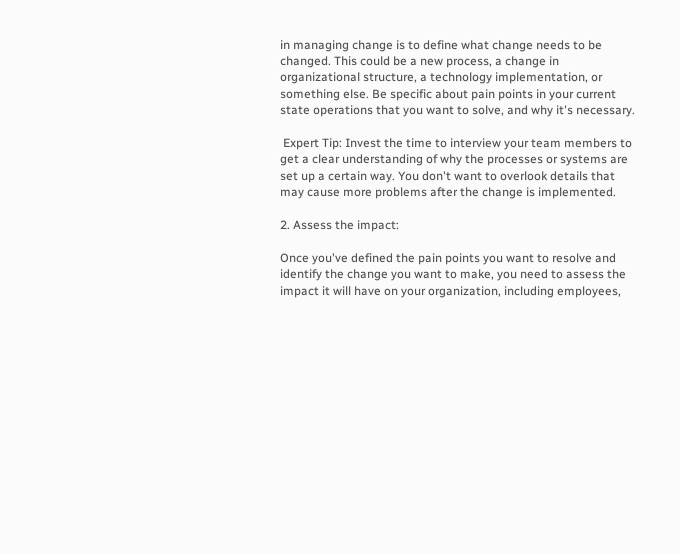in managing change is to define what change needs to be changed. This could be a new process, a change in organizational structure, a technology implementation, or something else. Be specific about pain points in your current state operations that you want to solve, and why it's necessary.

 Expert Tip: Invest the time to interview your team members to get a clear understanding of why the processes or systems are set up a certain way. You don't want to overlook details that may cause more problems after the change is implemented.

2. Assess the impact:

Once you've defined the pain points you want to resolve and identify the change you want to make, you need to assess the impact it will have on your organization, including employees,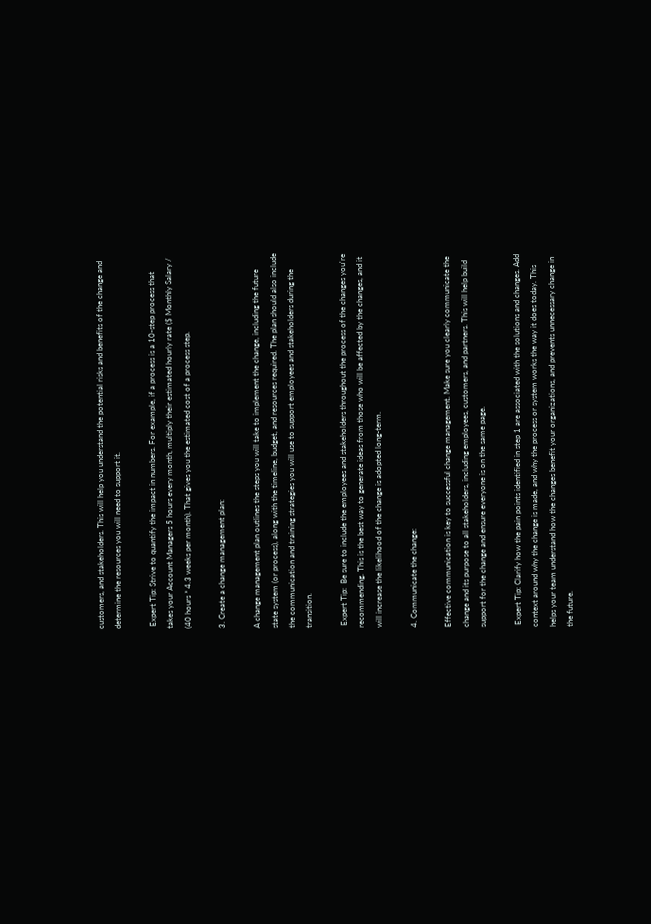customers, and stakeholders. This will help you understand the potential risks and benefits of the change and determine the resources you will need to support it.

 Expert Tip: Strive to quantify the impact in numbers. For example, if a process is a 10-step process that takes your Account Managers 5 hours every month, multiply their estimated hourly rate ($ Monthly Salary / (40 hours * 4.3 weeks per month). That gives you the estimated cost of a process step.

3. Create a change management plan:

A change management plan outlines the steps you will take to implement the change, including the future state system (or process), along with the timeline, budget, and resources required. The plan should also include the communication and training strategies you will use to support employees and stakeholders during the transition.

 Expert Tip:  Be sure to include the employees and stakeholders throughout the process of the changes you're recommending. This is the best way to generate ideas from those who will be affected by the changes, and it will increase the likelihood of the change is adopted long-term.

4. Communicate the change:

Effective communication is key to successful change management. Make sure you clearly communicate the change and its purpose to all stakeholders, including employees, customers, and partners. This will help build support for the change and ensure everyone is on the same page.

 Expert Tip: Clarify how the pain points identified in step 1 are associated with the solutions and changes. Add context around why the change is made, and why the process or system works the way it does today. This helps your team understand how the changes benefit your organizations, and prevents unnecessary change in the future.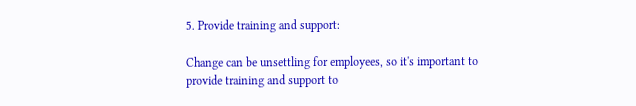5. Provide training and support:

Change can be unsettling for employees, so it's important to provide training and support to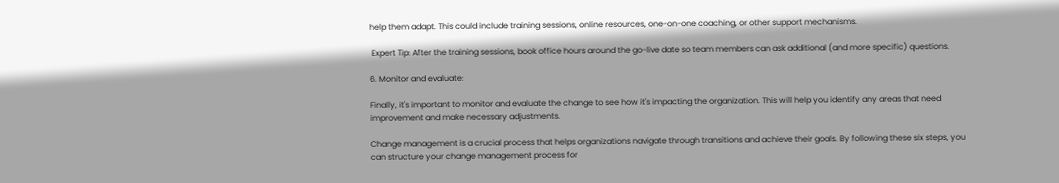help them adapt. This could include training sessions, online resources, one-on-one coaching, or other support mechanisms.

 Expert Tip: After the training sessions, book office hours around the go-live date so team members can ask additional (and more specific) questions.

6. Monitor and evaluate:

Finally, it's important to monitor and evaluate the change to see how it's impacting the organization. This will help you identify any areas that need improvement and make necessary adjustments.

Change management is a crucial process that helps organizations navigate through transitions and achieve their goals. By following these six steps, you can structure your change management process for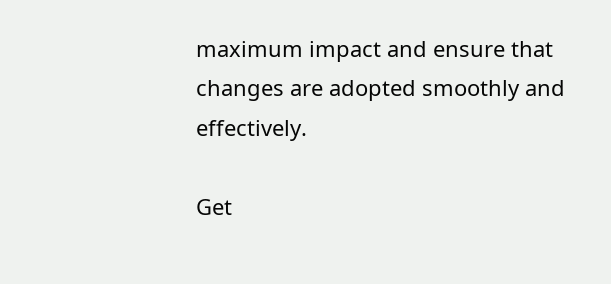maximum impact and ensure that changes are adopted smoothly and effectively.

Get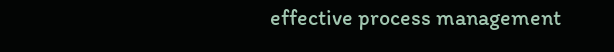effective process management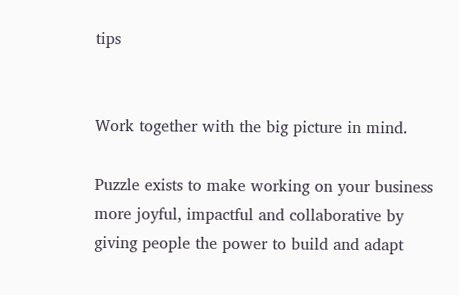tips


Work together with the big picture in mind.

Puzzle exists to make working on your business more joyful, impactful and collaborative by giving people the power to build and adapt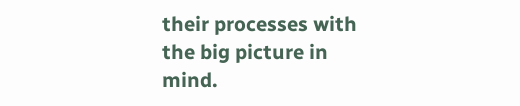their processes with the big picture in mind.